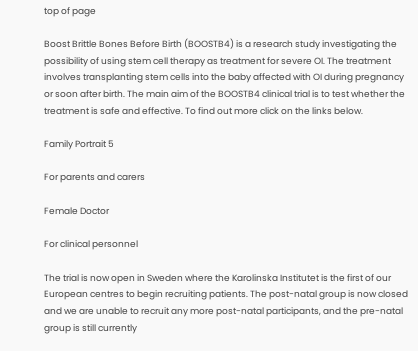top of page

Boost Brittle Bones Before Birth (BOOSTB4) is a research study investigating the possibility of using stem cell therapy as treatment for severe OI. The treatment involves transplanting stem cells into the baby affected with OI during pregnancy or soon after birth. The main aim of the BOOSTB4 clinical trial is to test whether the treatment is safe and effective. To find out more click on the links below.

Family Portrait 5

For parents and carers

Female Doctor

For clinical personnel

The trial is now open in Sweden where the Karolinska Institutet is the first of our European centres to begin recruiting patients. The post-natal group is now closed and we are unable to recruit any more post-natal participants, and the pre-natal group is still currently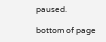paused.

bottom of page